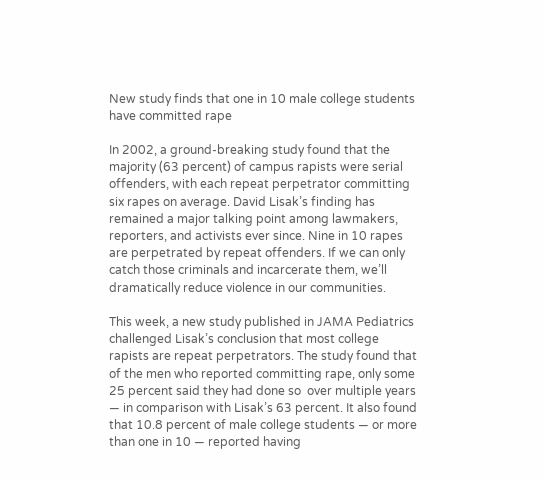New study finds that one in 10 male college students have committed rape

In 2002, a ground-breaking study found that the majority (63 percent) of campus rapists were serial offenders, with each repeat perpetrator committing six rapes on average. David Lisak’s finding has remained a major talking point among lawmakers, reporters, and activists ever since. Nine in 10 rapes are perpetrated by repeat offenders. If we can only catch those criminals and incarcerate them, we’ll dramatically reduce violence in our communities.

This week, a new study published in JAMA Pediatrics challenged Lisak’s conclusion that most college rapists are repeat perpetrators. The study found that of the men who reported committing rape, only some 25 percent said they had done so  over multiple years — in comparison with Lisak’s 63 percent. It also found that 10.8 percent of male college students — or more than one in 10 — reported having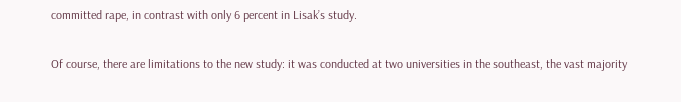committed rape, in contrast with only 6 percent in Lisak’s study.

Of course, there are limitations to the new study: it was conducted at two universities in the southeast, the vast majority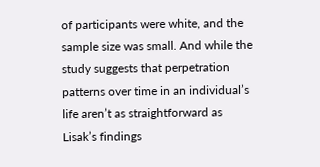of participants were white, and the sample size was small. And while the study suggests that perpetration patterns over time in an individual’s life aren’t as straightforward as Lisak’s findings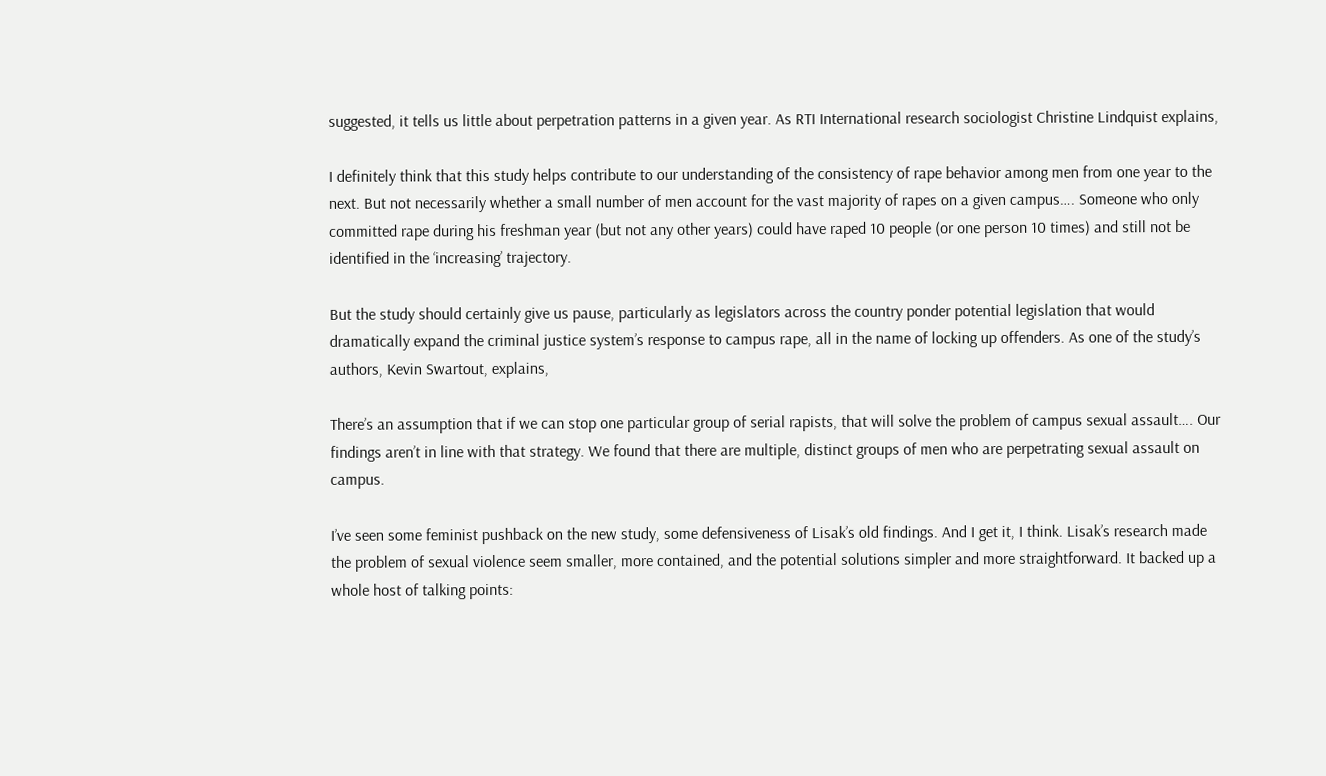suggested, it tells us little about perpetration patterns in a given year. As RTI International research sociologist Christine Lindquist explains,

I definitely think that this study helps contribute to our understanding of the consistency of rape behavior among men from one year to the next. But not necessarily whether a small number of men account for the vast majority of rapes on a given campus…. Someone who only committed rape during his freshman year (but not any other years) could have raped 10 people (or one person 10 times) and still not be identified in the ‘increasing’ trajectory.

But the study should certainly give us pause, particularly as legislators across the country ponder potential legislation that would dramatically expand the criminal justice system’s response to campus rape, all in the name of locking up offenders. As one of the study’s authors, Kevin Swartout, explains,

There’s an assumption that if we can stop one particular group of serial rapists, that will solve the problem of campus sexual assault…. Our findings aren’t in line with that strategy. We found that there are multiple, distinct groups of men who are perpetrating sexual assault on campus.

I’ve seen some feminist pushback on the new study, some defensiveness of Lisak’s old findings. And I get it, I think. Lisak’s research made the problem of sexual violence seem smaller, more contained, and the potential solutions simpler and more straightforward. It backed up a whole host of talking points: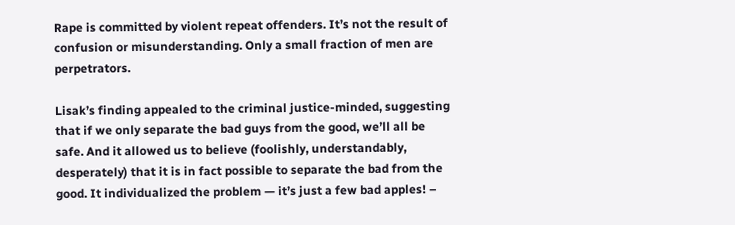Rape is committed by violent repeat offenders. It’s not the result of confusion or misunderstanding. Only a small fraction of men are perpetrators.

Lisak’s finding appealed to the criminal justice-minded, suggesting that if we only separate the bad guys from the good, we’ll all be safe. And it allowed us to believe (foolishly, understandably, desperately) that it is in fact possible to separate the bad from the good. It individualized the problem — it’s just a few bad apples! –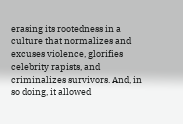erasing its rootedness in a culture that normalizes and excuses violence, glorifies celebrity rapists, and criminalizes survivors. And, in so doing, it allowed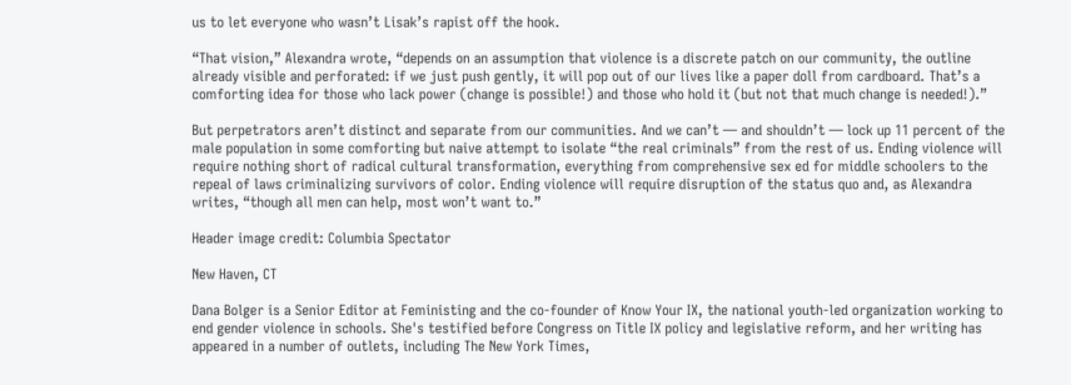us to let everyone who wasn’t Lisak’s rapist off the hook.

“That vision,” Alexandra wrote, “depends on an assumption that violence is a discrete patch on our community, the outline already visible and perforated: if we just push gently, it will pop out of our lives like a paper doll from cardboard. That’s a comforting idea for those who lack power (change is possible!) and those who hold it (but not that much change is needed!).”

But perpetrators aren’t distinct and separate from our communities. And we can’t — and shouldn’t — lock up 11 percent of the male population in some comforting but naive attempt to isolate “the real criminals” from the rest of us. Ending violence will require nothing short of radical cultural transformation, everything from comprehensive sex ed for middle schoolers to the repeal of laws criminalizing survivors of color. Ending violence will require disruption of the status quo and, as Alexandra writes, “though all men can help, most won’t want to.”

Header image credit: Columbia Spectator

New Haven, CT

Dana Bolger is a Senior Editor at Feministing and the co-founder of Know Your IX, the national youth-led organization working to end gender violence in schools. She's testified before Congress on Title IX policy and legislative reform, and her writing has appeared in a number of outlets, including The New York Times,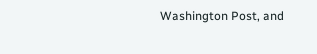Washington Post, and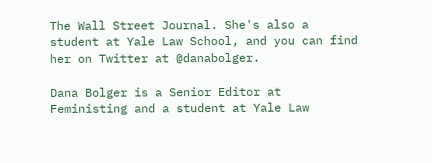The Wall Street Journal. She's also a student at Yale Law School, and you can find her on Twitter at @danabolger.

Dana Bolger is a Senior Editor at Feministing and a student at Yale Law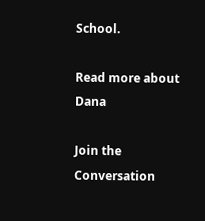School.

Read more about Dana

Join the Conversation